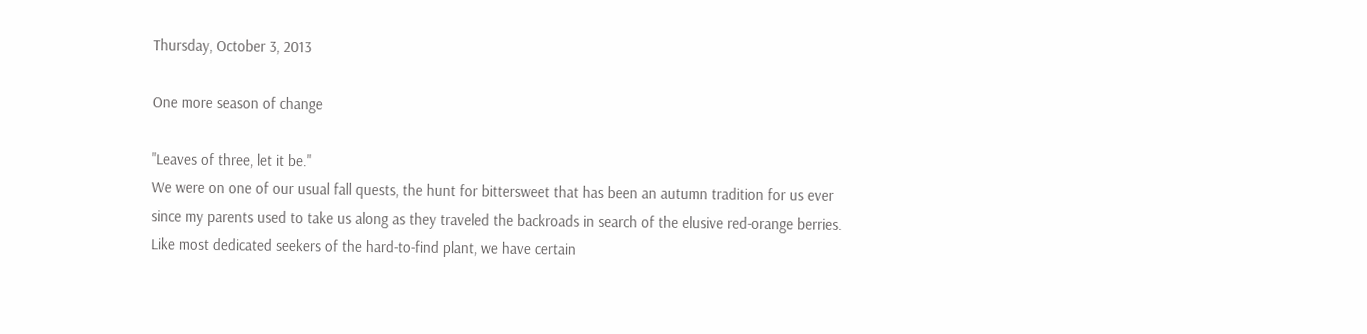Thursday, October 3, 2013

One more season of change

"Leaves of three, let it be."
We were on one of our usual fall quests, the hunt for bittersweet that has been an autumn tradition for us ever since my parents used to take us along as they traveled the backroads in search of the elusive red-orange berries. Like most dedicated seekers of the hard-to-find plant, we have certain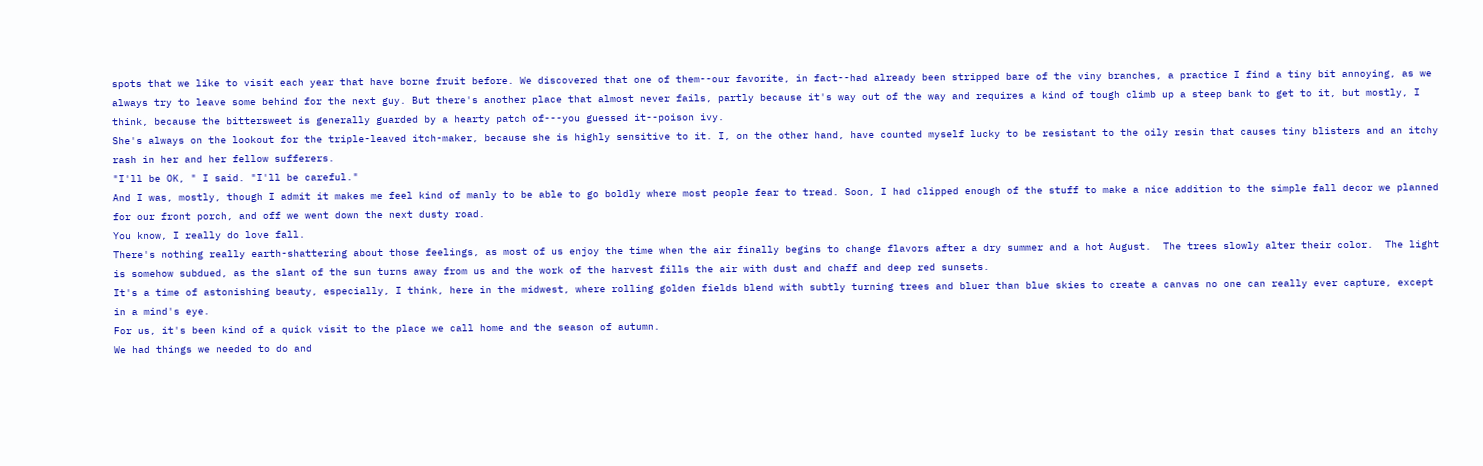spots that we like to visit each year that have borne fruit before. We discovered that one of them--our favorite, in fact--had already been stripped bare of the viny branches, a practice I find a tiny bit annoying, as we always try to leave some behind for the next guy. But there's another place that almost never fails, partly because it's way out of the way and requires a kind of tough climb up a steep bank to get to it, but mostly, I think, because the bittersweet is generally guarded by a hearty patch of---you guessed it--poison ivy.
She's always on the lookout for the triple-leaved itch-maker, because she is highly sensitive to it. I, on the other hand, have counted myself lucky to be resistant to the oily resin that causes tiny blisters and an itchy rash in her and her fellow sufferers.
"I'll be OK, " I said. "I'll be careful."
And I was, mostly, though I admit it makes me feel kind of manly to be able to go boldly where most people fear to tread. Soon, I had clipped enough of the stuff to make a nice addition to the simple fall decor we planned for our front porch, and off we went down the next dusty road.
You know, I really do love fall.
There's nothing really earth-shattering about those feelings, as most of us enjoy the time when the air finally begins to change flavors after a dry summer and a hot August.  The trees slowly alter their color.  The light is somehow subdued, as the slant of the sun turns away from us and the work of the harvest fills the air with dust and chaff and deep red sunsets.
It's a time of astonishing beauty, especially, I think, here in the midwest, where rolling golden fields blend with subtly turning trees and bluer than blue skies to create a canvas no one can really ever capture, except in a mind's eye.
For us, it's been kind of a quick visit to the place we call home and the season of autumn.
We had things we needed to do and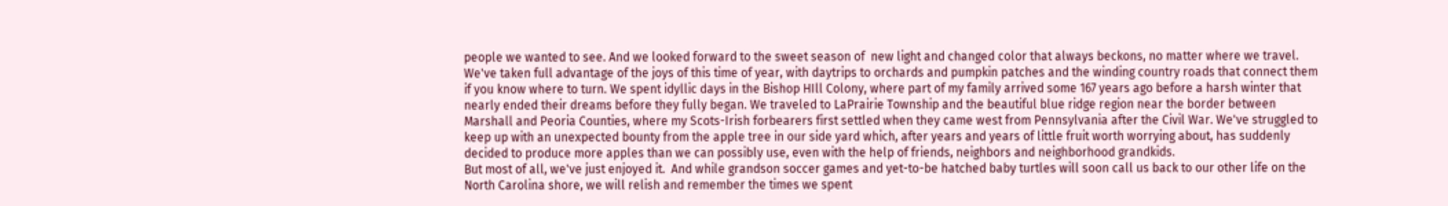people we wanted to see. And we looked forward to the sweet season of  new light and changed color that always beckons, no matter where we travel. We've taken full advantage of the joys of this time of year, with daytrips to orchards and pumpkin patches and the winding country roads that connect them if you know where to turn. We spent idyllic days in the Bishop HIll Colony, where part of my family arrived some 167 years ago before a harsh winter that nearly ended their dreams before they fully began. We traveled to LaPrairie Township and the beautiful blue ridge region near the border between Marshall and Peoria Counties, where my Scots-Irish forbearers first settled when they came west from Pennsylvania after the Civil War. We've struggled to keep up with an unexpected bounty from the apple tree in our side yard which, after years and years of little fruit worth worrying about, has suddenly decided to produce more apples than we can possibly use, even with the help of friends, neighbors and neighborhood grandkids.
But most of all, we've just enjoyed it.  And while grandson soccer games and yet-to-be hatched baby turtles will soon call us back to our other life on the North Carolina shore, we will relish and remember the times we spent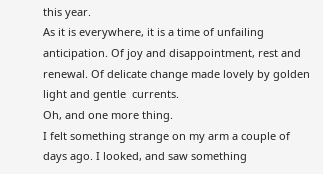this year.
As it is everywhere, it is a time of unfailing anticipation. Of joy and disappointment, rest and renewal. Of delicate change made lovely by golden light and gentle  currents.
Oh, and one more thing.
I felt something strange on my arm a couple of days ago. I looked, and saw something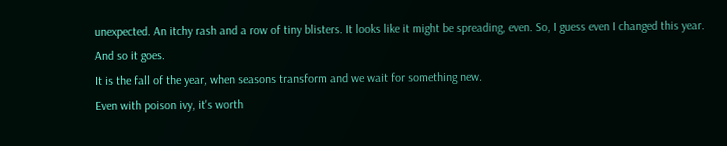unexpected. An itchy rash and a row of tiny blisters. It looks like it might be spreading, even. So, I guess even I changed this year.  And so it goes.
It is the fall of the year, when seasons transform and we wait for something new.
Even with poison ivy, it's worth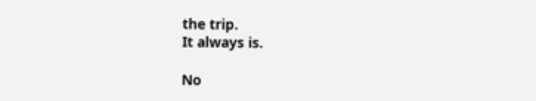the trip.
It always is.

No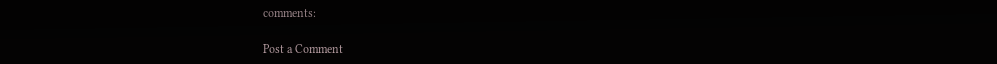comments:

Post a Comment